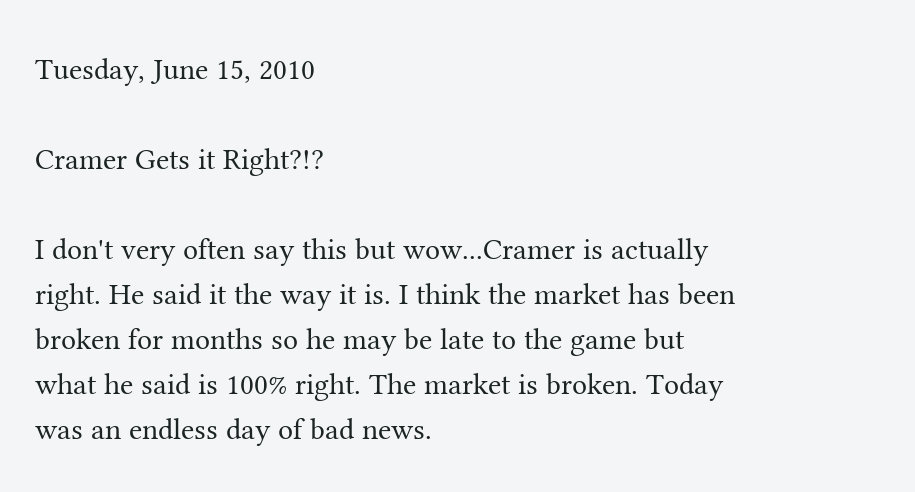Tuesday, June 15, 2010

Cramer Gets it Right?!?

I don't very often say this but wow...Cramer is actually right. He said it the way it is. I think the market has been broken for months so he may be late to the game but what he said is 100% right. The market is broken. Today was an endless day of bad news.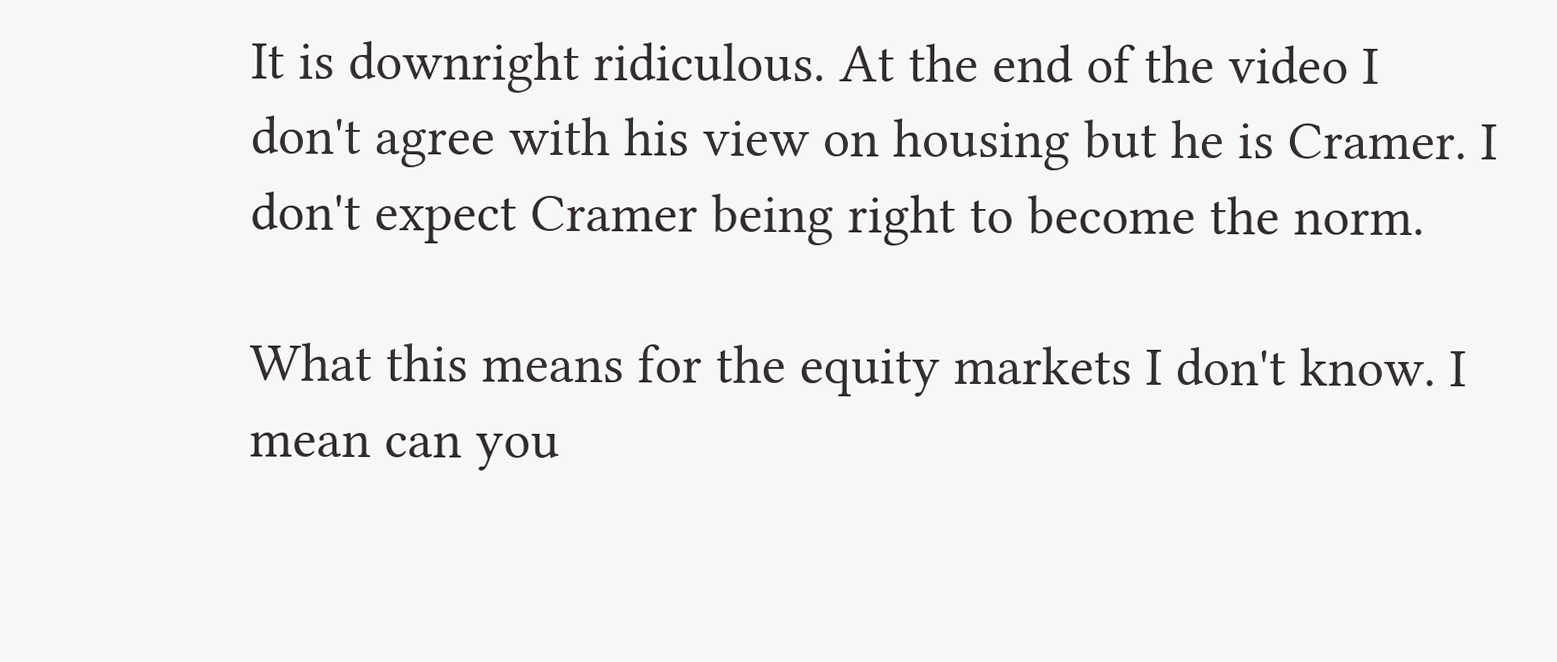It is downright ridiculous. At the end of the video I don't agree with his view on housing but he is Cramer. I don't expect Cramer being right to become the norm.

What this means for the equity markets I don't know. I mean can you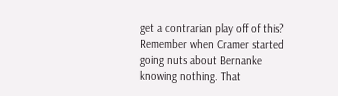get a contrarian play off of this? Remember when Cramer started going nuts about Bernanke knowing nothing. That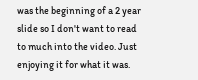was the beginning of a 2 year slide so I don't want to read to much into the video. Just enjoying it for what it was.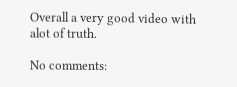Overall a very good video with alot of truth.

No comments: